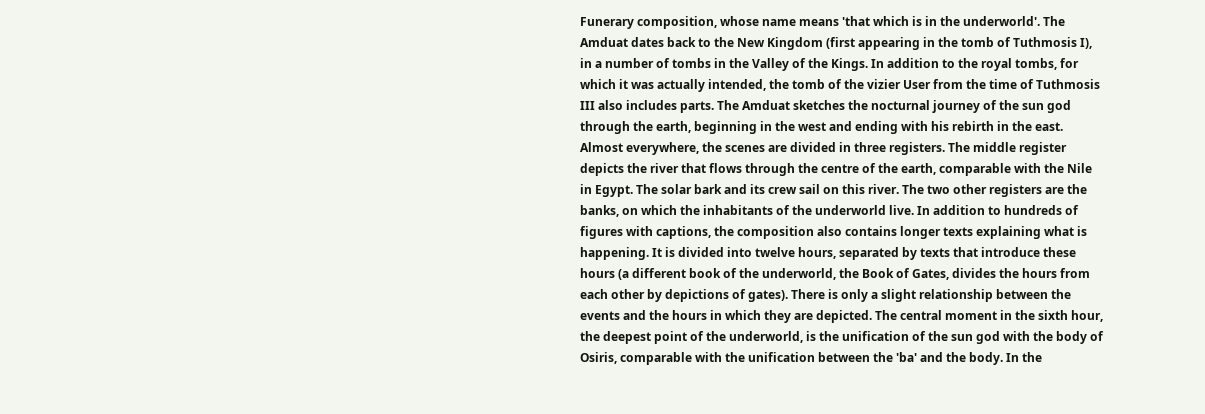Funerary composition, whose name means 'that which is in the underworld'. The Amduat dates back to the New Kingdom (first appearing in the tomb of Tuthmosis I), in a number of tombs in the Valley of the Kings. In addition to the royal tombs, for which it was actually intended, the tomb of the vizier User from the time of Tuthmosis III also includes parts. The Amduat sketches the nocturnal journey of the sun god through the earth, beginning in the west and ending with his rebirth in the east. Almost everywhere, the scenes are divided in three registers. The middle register depicts the river that flows through the centre of the earth, comparable with the Nile in Egypt. The solar bark and its crew sail on this river. The two other registers are the banks, on which the inhabitants of the underworld live. In addition to hundreds of figures with captions, the composition also contains longer texts explaining what is happening. It is divided into twelve hours, separated by texts that introduce these hours (a different book of the underworld, the Book of Gates, divides the hours from each other by depictions of gates). There is only a slight relationship between the events and the hours in which they are depicted. The central moment in the sixth hour, the deepest point of the underworld, is the unification of the sun god with the body of Osiris, comparable with the unification between the 'ba' and the body. In the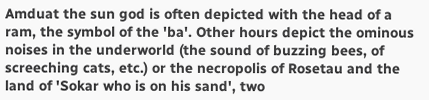Amduat the sun god is often depicted with the head of a ram, the symbol of the 'ba'. Other hours depict the ominous noises in the underworld (the sound of buzzing bees, of screeching cats, etc.) or the necropolis of Rosetau and the land of 'Sokar who is on his sand', two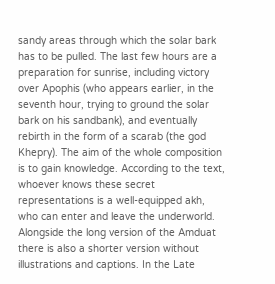sandy areas through which the solar bark has to be pulled. The last few hours are a preparation for sunrise, including victory over Apophis (who appears earlier, in the seventh hour, trying to ground the solar bark on his sandbank), and eventually rebirth in the form of a scarab (the god Khepry). The aim of the whole composition is to gain knowledge. According to the text, whoever knows these secret representations is a well-equipped akh, who can enter and leave the underworld. Alongside the long version of the Amduat there is also a shorter version without illustrations and captions. In the Late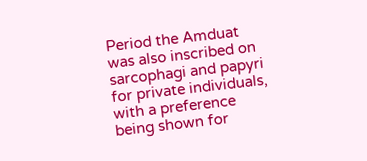Period the Amduat was also inscribed on sarcophagi and papyri for private individuals, with a preference being shown for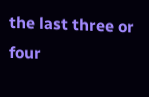the last three or four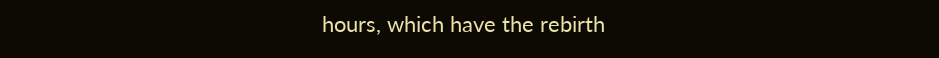hours, which have the rebirth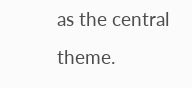as the central theme.